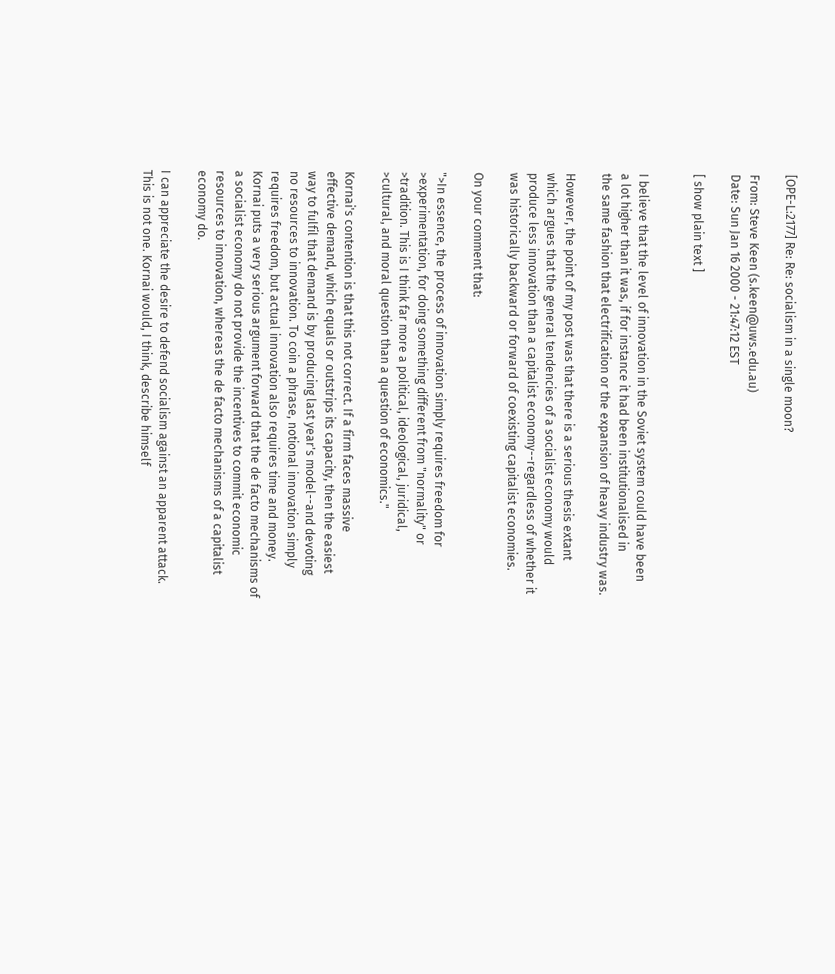[OPE-L:2177] Re: Re: socialism in a single moon?

From: Steve Keen (s.keen@uws.edu.au)
Date: Sun Jan 16 2000 - 21:47:12 EST

[ show plain text ]


I believe that the level of innovation in the Soviet system could have been
a lot higher than it was, if for instance it had been institutionalised in
the same fashion that electrification or the expansion of heavy industry was.

However, the point of my post was that there is a serious thesis extant
which argues that the general tendencies of a socialist economy would
produce less innovation than a capitalist economy--regardless of whether it
was historically backward or forward of coexisting capitalist economies.

On your comment that:

">In essence, the process of innovation simply requires freedom for
>experimentation, for doing something different from "normality" or
>tradition. This is I think far more a political, ideological, juridical,
>cultural, and moral question than a question of economics."

Kornai's contention is that this not correct. If a firm faces massive
effective demand, which equals or outstrips its capacity, then the easiest
way to fulfil that demand is by producing last year's model--and devoting
no resources to innovation. To coin a phrase, notional innovation simply
requires freedom, but actual innovation also requires time and money.
Kornai puts a very serious argument forward that the de facto mechanisms of
a socialist economy do not provide the incentives to commit economic
resources to innovation, whereas the de facto mechanisms of a capitalist
economy do.

I can appreciate the desire to defend socialism against an apparent attack.
This is not one. Kornai would, I think, describe himself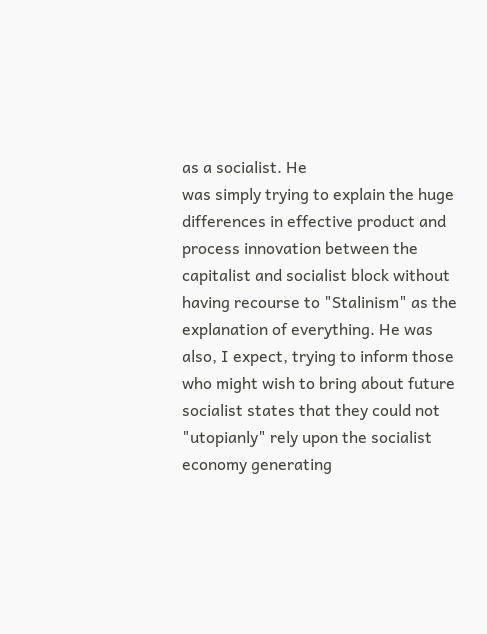as a socialist. He
was simply trying to explain the huge differences in effective product and
process innovation between the capitalist and socialist block without
having recourse to "Stalinism" as the explanation of everything. He was
also, I expect, trying to inform those who might wish to bring about future
socialist states that they could not "utopianly" rely upon the socialist
economy generating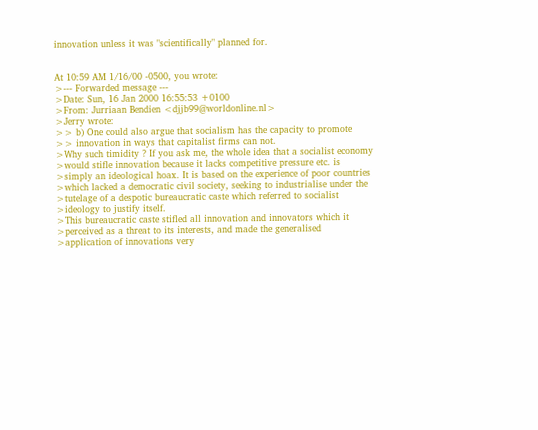innovation unless it was "scientifically" planned for.


At 10:59 AM 1/16/00 -0500, you wrote:
>--- Forwarded message ---
>Date: Sun, 16 Jan 2000 16:55:53 +0100
>From: Jurriaan Bendien <djjb99@worldonline.nl>
>Jerry wrote:
>> b) One could also argue that socialism has the capacity to promote
>> innovation in ways that capitalist firms can not.
>Why such timidity ? If you ask me, the whole idea that a socialist economy
>would stifle innovation because it lacks competitive pressure etc. is
>simply an ideological hoax. It is based on the experience of poor countries
>which lacked a democratic civil society, seeking to industrialise under the
>tutelage of a despotic bureaucratic caste which referred to socialist
>ideology to justify itself.
>This bureaucratic caste stifled all innovation and innovators which it
>perceived as a threat to its interests, and made the generalised
>application of innovations very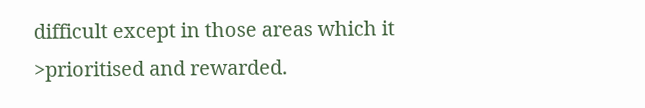difficult except in those areas which it
>prioritised and rewarded.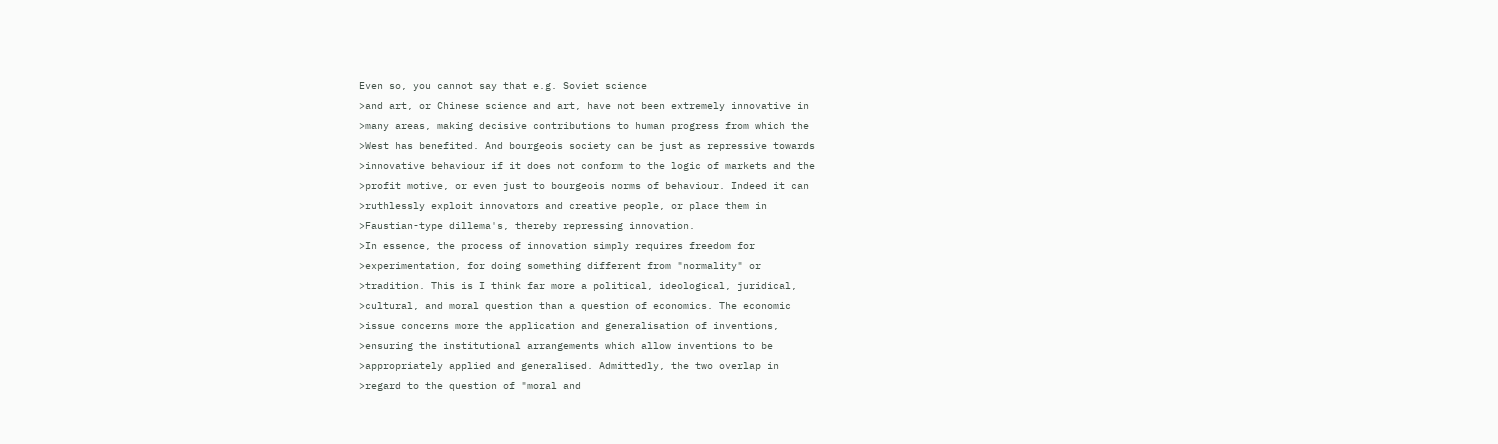Even so, you cannot say that e.g. Soviet science
>and art, or Chinese science and art, have not been extremely innovative in
>many areas, making decisive contributions to human progress from which the
>West has benefited. And bourgeois society can be just as repressive towards
>innovative behaviour if it does not conform to the logic of markets and the
>profit motive, or even just to bourgeois norms of behaviour. Indeed it can
>ruthlessly exploit innovators and creative people, or place them in
>Faustian-type dillema's, thereby repressing innovation.
>In essence, the process of innovation simply requires freedom for
>experimentation, for doing something different from "normality" or
>tradition. This is I think far more a political, ideological, juridical,
>cultural, and moral question than a question of economics. The economic
>issue concerns more the application and generalisation of inventions,
>ensuring the institutional arrangements which allow inventions to be
>appropriately applied and generalised. Admittedly, the two overlap in
>regard to the question of "moral and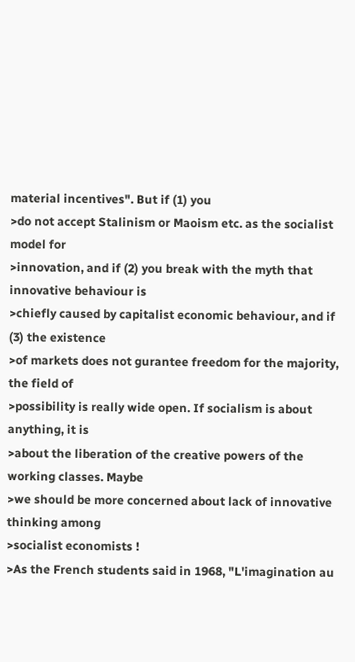material incentives". But if (1) you
>do not accept Stalinism or Maoism etc. as the socialist model for
>innovation, and if (2) you break with the myth that innovative behaviour is
>chiefly caused by capitalist economic behaviour, and if (3) the existence
>of markets does not gurantee freedom for the majority, the field of
>possibility is really wide open. If socialism is about anything, it is
>about the liberation of the creative powers of the working classes. Maybe
>we should be more concerned about lack of innovative thinking among
>socialist economists !
>As the French students said in 1968, "L'imagination au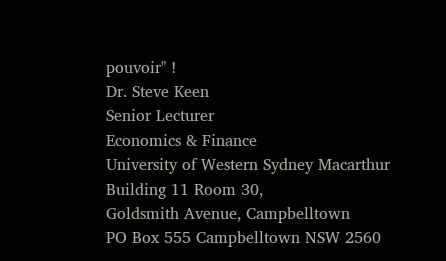pouvoir" !
Dr. Steve Keen
Senior Lecturer
Economics & Finance
University of Western Sydney Macarthur
Building 11 Room 30,
Goldsmith Avenue, Campbelltown
PO Box 555 Campbelltown NSW 2560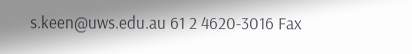s.keen@uws.edu.au 61 2 4620-3016 Fax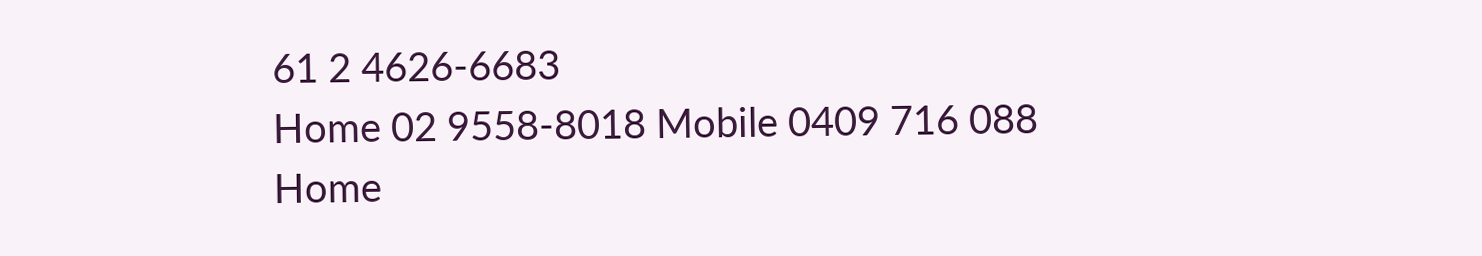61 2 4626-6683
Home 02 9558-8018 Mobile 0409 716 088
Home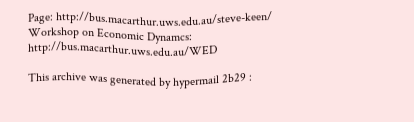Page: http://bus.macarthur.uws.edu.au/steve-keen/
Workshop on Economic Dynamcs: http://bus.macarthur.uws.edu.au/WED

This archive was generated by hypermail 2b29 :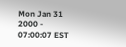Mon Jan 31 2000 - 07:00:07 EST